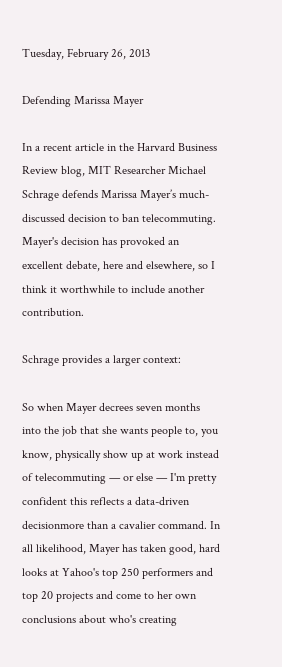Tuesday, February 26, 2013

Defending Marissa Mayer

In a recent article in the Harvard Business Review blog, MIT Researcher Michael Schrage defends Marissa Mayer’s much-discussed decision to ban telecommuting. Mayer's decision has provoked an excellent debate, here and elsewhere, so I think it worthwhile to include another contribution.

Schrage provides a larger context:

So when Mayer decrees seven months into the job that she wants people to, you know, physically show up at work instead of telecommuting — or else — I'm pretty confident this reflects a data-driven decisionmore than a cavalier command. In all likelihood, Mayer has taken good, hard looks at Yahoo's top 250 performers and top 20 projects and come to her own conclusions about who's creating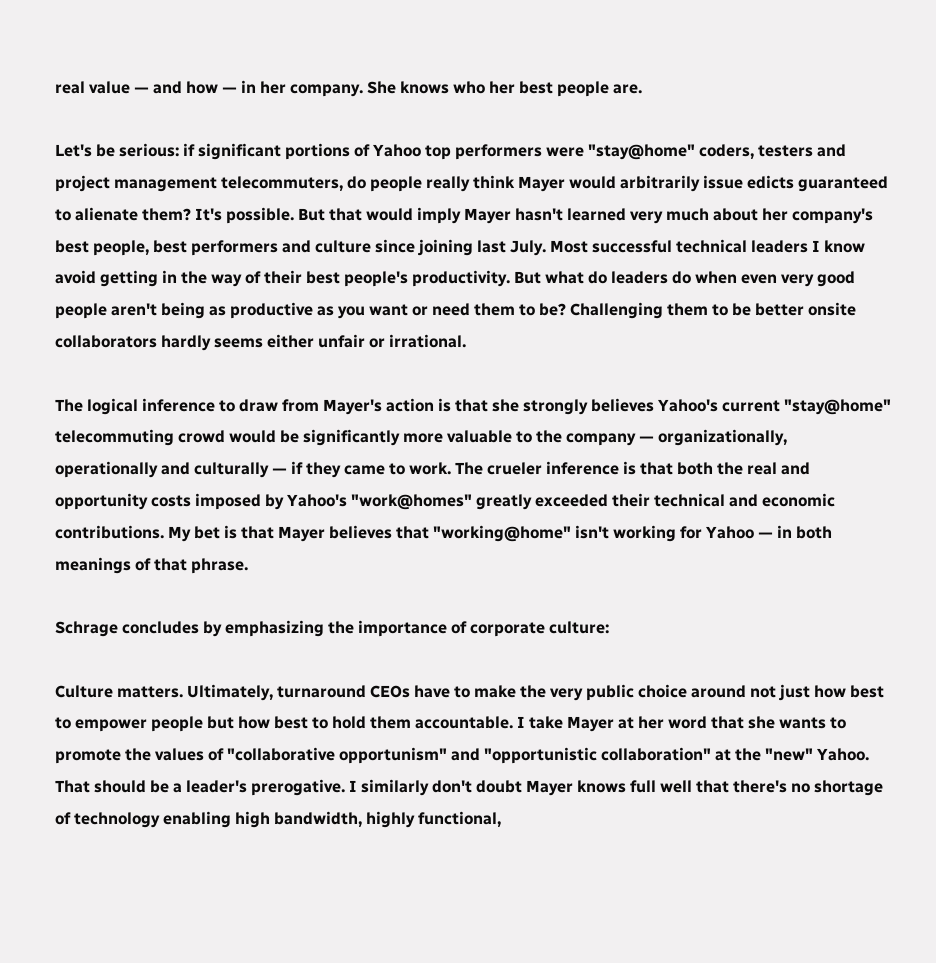real value — and how — in her company. She knows who her best people are.

Let's be serious: if significant portions of Yahoo top performers were "stay@home" coders, testers and project management telecommuters, do people really think Mayer would arbitrarily issue edicts guaranteed to alienate them? It's possible. But that would imply Mayer hasn't learned very much about her company's best people, best performers and culture since joining last July. Most successful technical leaders I know avoid getting in the way of their best people's productivity. But what do leaders do when even very good people aren't being as productive as you want or need them to be? Challenging them to be better onsite collaborators hardly seems either unfair or irrational.

The logical inference to draw from Mayer's action is that she strongly believes Yahoo's current "stay@home" telecommuting crowd would be significantly more valuable to the company — organizationally, operationally and culturally — if they came to work. The crueler inference is that both the real and opportunity costs imposed by Yahoo's "work@homes" greatly exceeded their technical and economic contributions. My bet is that Mayer believes that "working@home" isn't working for Yahoo — in both meanings of that phrase.

Schrage concludes by emphasizing the importance of corporate culture:

Culture matters. Ultimately, turnaround CEOs have to make the very public choice around not just how best to empower people but how best to hold them accountable. I take Mayer at her word that she wants to promote the values of "collaborative opportunism" and "opportunistic collaboration" at the "new" Yahoo. That should be a leader's prerogative. I similarly don't doubt Mayer knows full well that there's no shortage of technology enabling high bandwidth, highly functional,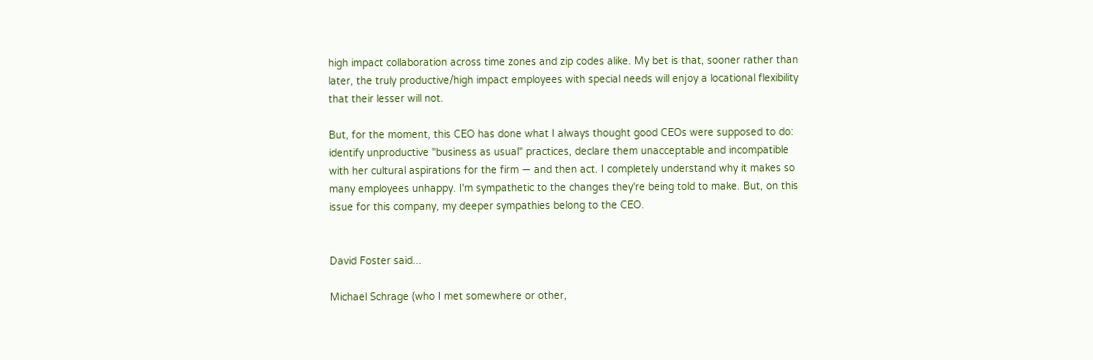high impact collaboration across time zones and zip codes alike. My bet is that, sooner rather than later, the truly productive/high impact employees with special needs will enjoy a locational flexibility that their lesser will not.

But, for the moment, this CEO has done what I always thought good CEOs were supposed to do: identify unproductive "business as usual" practices, declare them unacceptable and incompatible with her cultural aspirations for the firm — and then act. I completely understand why it makes so many employees unhappy. I'm sympathetic to the changes they're being told to make. But, on this issue for this company, my deeper sympathies belong to the CEO.


David Foster said...

Michael Schrage (who I met somewhere or other,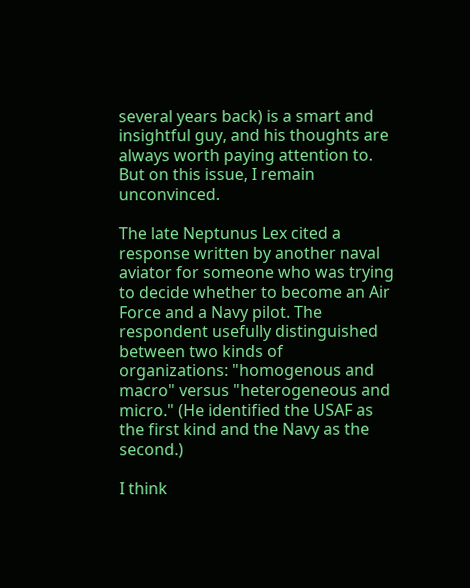several years back) is a smart and insightful guy, and his thoughts are always worth paying attention to. But on this issue, I remain unconvinced.

The late Neptunus Lex cited a response written by another naval aviator for someone who was trying to decide whether to become an Air Force and a Navy pilot. The respondent usefully distinguished between two kinds of organizations: "homogenous and macro" versus "heterogeneous and micro." (He identified the USAF as the first kind and the Navy as the second.)

I think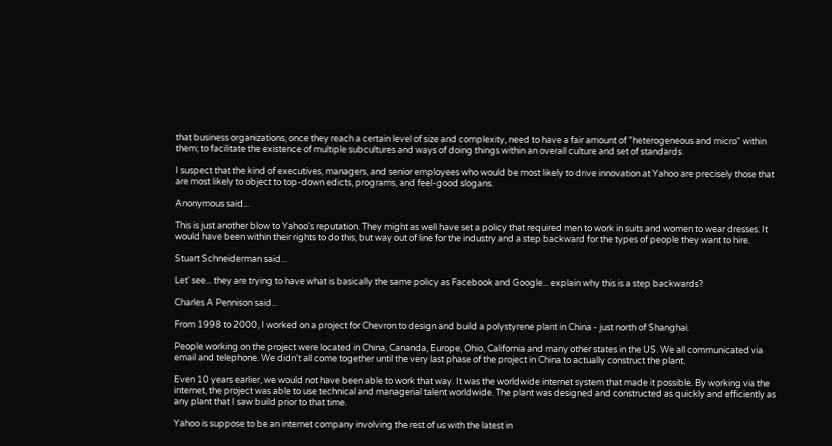that business organizations, once they reach a certain level of size and complexity, need to have a fair amount of "heterogeneous and micro" within them; to facilitate the existence of multiple subcultures and ways of doing things within an overall culture and set of standards.

I suspect that the kind of executives, managers, and senior employees who would be most likely to drive innovation at Yahoo are precisely those that are most likely to object to top-down edicts, programs, and feel-good slogans.

Anonymous said...

This is just another blow to Yahoo's reputation. They might as well have set a policy that required men to work in suits and women to wear dresses. It would have been within their rights to do this, but way out of line for the industry and a step backward for the types of people they want to hire.

Stuart Schneiderman said...

Let' see... they are trying to have what is basically the same policy as Facebook and Google... explain why this is a step backwards?

Charles A Pennison said...

From 1998 to 2000, I worked on a project for Chevron to design and build a polystyrene plant in China - just north of Shanghai.

People working on the project were located in China, Cananda, Europe, Ohio, California and many other states in the US. We all communicated via email and telephone. We didn't all come together until the very last phase of the project in China to actually construct the plant.

Even 10 years earlier, we would not have been able to work that way. It was the worldwide internet system that made it possible. By working via the internet, the project was able to use technical and managerial talent worldwide. The plant was designed and constructed as quickly and efficiently as any plant that I saw build prior to that time.

Yahoo is suppose to be an internet company involving the rest of us with the latest in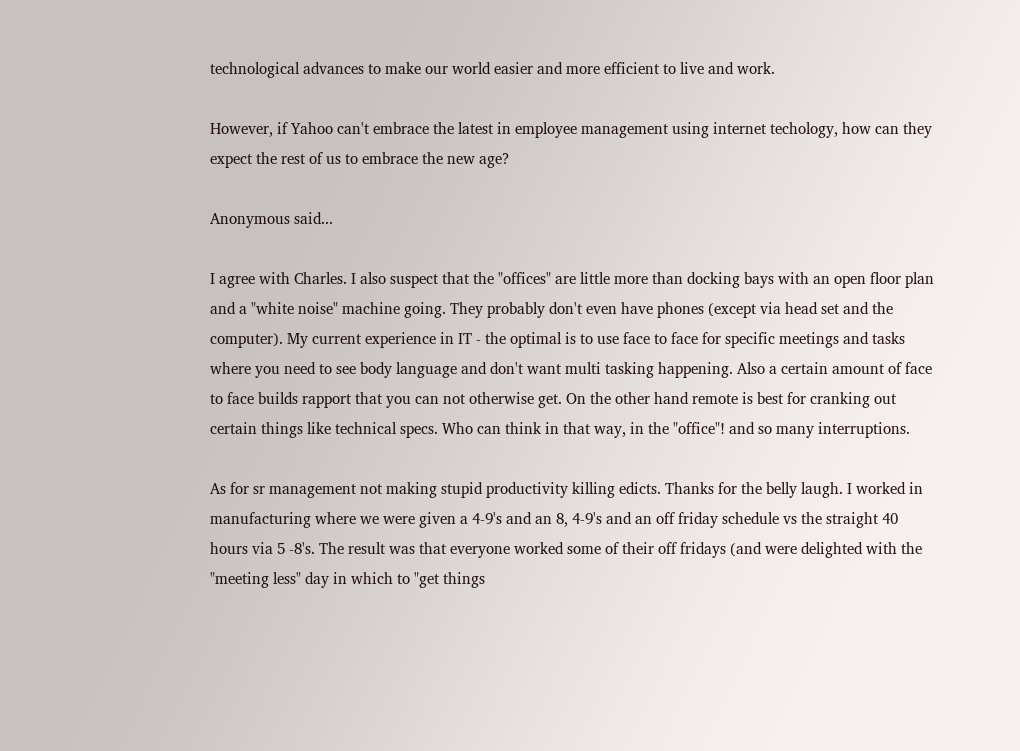technological advances to make our world easier and more efficient to live and work.

However, if Yahoo can't embrace the latest in employee management using internet techology, how can they expect the rest of us to embrace the new age?

Anonymous said...

I agree with Charles. I also suspect that the "offices" are little more than docking bays with an open floor plan and a "white noise" machine going. They probably don't even have phones (except via head set and the computer). My current experience in IT - the optimal is to use face to face for specific meetings and tasks where you need to see body language and don't want multi tasking happening. Also a certain amount of face to face builds rapport that you can not otherwise get. On the other hand remote is best for cranking out certain things like technical specs. Who can think in that way, in the "office"! and so many interruptions.

As for sr management not making stupid productivity killing edicts. Thanks for the belly laugh. I worked in manufacturing where we were given a 4-9's and an 8, 4-9's and an off friday schedule vs the straight 40 hours via 5 -8's. The result was that everyone worked some of their off fridays (and were delighted with the "meeting less" day in which to "get things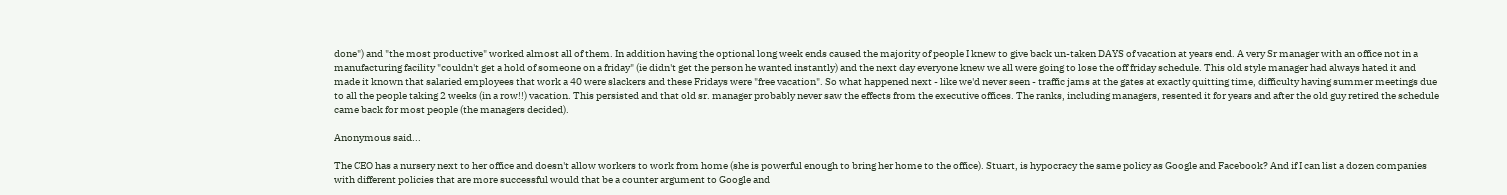done") and "the most productive" worked almost all of them. In addition having the optional long week ends caused the majority of people I knew to give back un-taken DAYS of vacation at years end. A very Sr manager with an office not in a manufacturing facility "couldn't get a hold of someone on a friday" (ie didn't get the person he wanted instantly) and the next day everyone knew we all were going to lose the off friday schedule. This old style manager had always hated it and made it known that salaried employees that work a 40 were slackers and these Fridays were "free vacation". So what happened next - like we'd never seen - traffic jams at the gates at exactly quitting time, difficulty having summer meetings due to all the people taking 2 weeks (in a row!!) vacation. This persisted and that old sr. manager probably never saw the effects from the executive offices. The ranks, including managers, resented it for years and after the old guy retired the schedule came back for most people (the managers decided).

Anonymous said...

The CEO has a nursery next to her office and doesn't allow workers to work from home (she is powerful enough to bring her home to the office). Stuart, is hypocracy the same policy as Google and Facebook? And if I can list a dozen companies with different policies that are more successful would that be a counter argument to Google and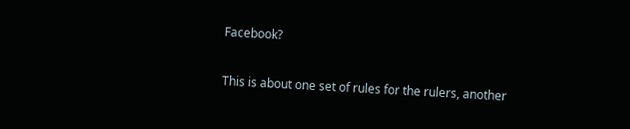Facebook?

This is about one set of rules for the rulers, another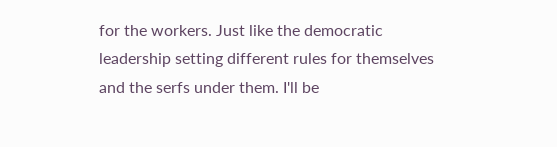for the workers. Just like the democratic leadership setting different rules for themselves and the serfs under them. I'll be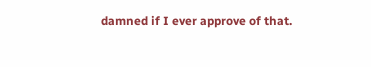damned if I ever approve of that.